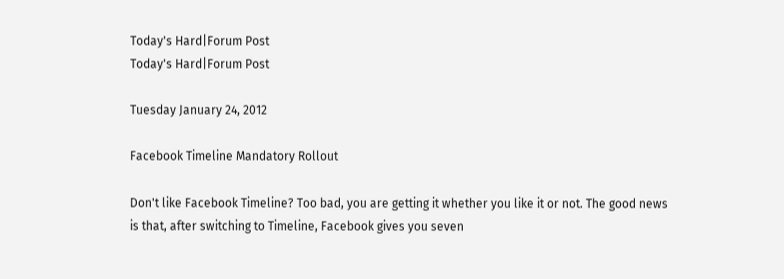Today's Hard|Forum Post
Today's Hard|Forum Post

Tuesday January 24, 2012

Facebook Timeline Mandatory Rollout

Don't like Facebook Timeline? Too bad, you are getting it whether you like it or not. The good news is that, after switching to Timeline, Facebook gives you seven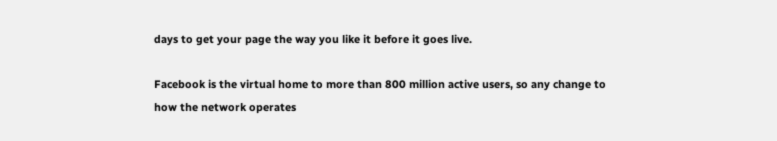days to get your page the way you like it before it goes live.

Facebook is the virtual home to more than 800 million active users, so any change to how the network operates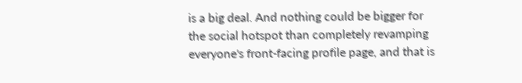is a big deal. And nothing could be bigger for the social hotspot than completely revamping everyone's front-facing profile page, and that is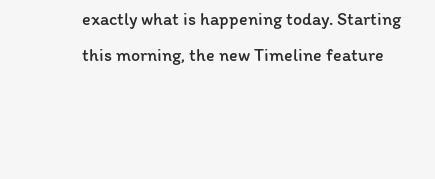exactly what is happening today. Starting this morning, the new Timeline feature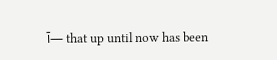آ— that up until now has been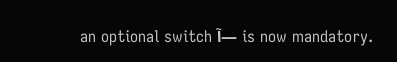an optional switch آ— is now mandatory.